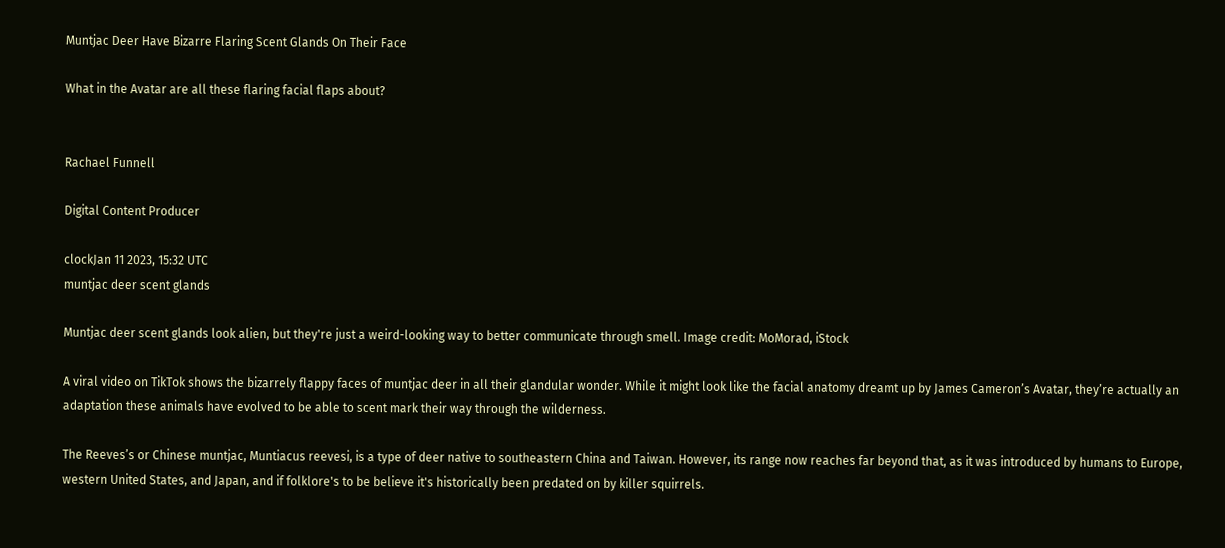Muntjac Deer Have Bizarre Flaring Scent Glands On Their Face

What in the Avatar are all these flaring facial flaps about?


Rachael Funnell

Digital Content Producer

clockJan 11 2023, 15:32 UTC
muntjac deer scent glands

Muntjac deer scent glands look alien, but they're just a weird-looking way to better communicate through smell. Image credit: MoMorad, iStock

A viral video on TikTok shows the bizarrely flappy faces of muntjac deer in all their glandular wonder. While it might look like the facial anatomy dreamt up by James Cameron’s Avatar, they’re actually an adaptation these animals have evolved to be able to scent mark their way through the wilderness.

The Reeves’s or Chinese muntjac, Muntiacus reevesi, is a type of deer native to southeastern China and Taiwan. However, its range now reaches far beyond that, as it was introduced by humans to Europe, western United States, and Japan, and if folklore's to be believe it's historically been predated on by killer squirrels.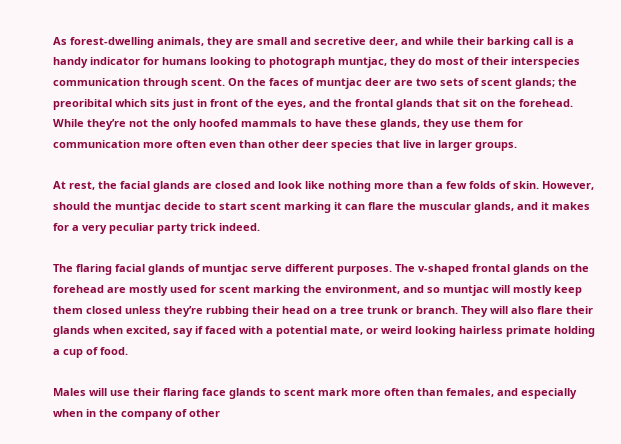As forest-dwelling animals, they are small and secretive deer, and while their barking call is a handy indicator for humans looking to photograph muntjac, they do most of their interspecies communication through scent. On the faces of muntjac deer are two sets of scent glands; the preoribital which sits just in front of the eyes, and the frontal glands that sit on the forehead. While they’re not the only hoofed mammals to have these glands, they use them for communication more often even than other deer species that live in larger groups.

At rest, the facial glands are closed and look like nothing more than a few folds of skin. However, should the muntjac decide to start scent marking it can flare the muscular glands, and it makes for a very peculiar party trick indeed.

The flaring facial glands of muntjac serve different purposes. The v-shaped frontal glands on the forehead are mostly used for scent marking the environment, and so muntjac will mostly keep them closed unless they’re rubbing their head on a tree trunk or branch. They will also flare their glands when excited, say if faced with a potential mate, or weird looking hairless primate holding a cup of food.

Males will use their flaring face glands to scent mark more often than females, and especially when in the company of other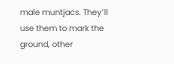male muntjacs. They’ll use them to mark the ground, other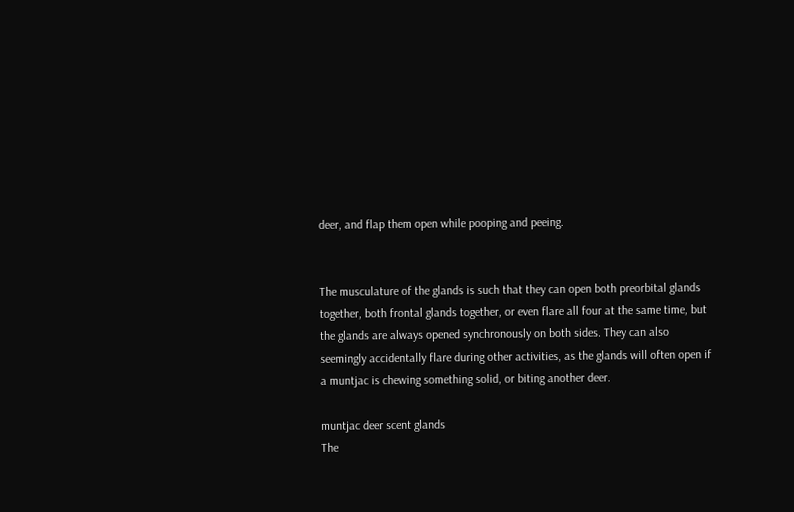deer, and flap them open while pooping and peeing.


The musculature of the glands is such that they can open both preorbital glands together, both frontal glands together, or even flare all four at the same time, but the glands are always opened synchronously on both sides. They can also seemingly accidentally flare during other activities, as the glands will often open if a muntjac is chewing something solid, or biting another deer.

muntjac deer scent glands
The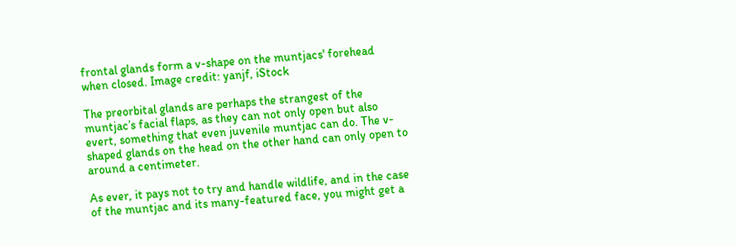frontal glands form a v-shape on the muntjacs' forehead when closed. Image credit: yanjf, iStock

The preorbital glands are perhaps the strangest of the muntjac’s facial flaps, as they can not only open but also evert, something that even juvenile muntjac can do. The v-shaped glands on the head on the other hand can only open to around a centimeter.

As ever, it pays not to try and handle wildlife, and in the case of the muntjac and its many-featured face, you might get a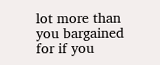lot more than you bargained for if you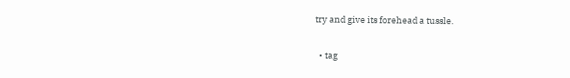try and give its forehead a tussle.

  • tag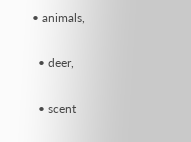• animals,

  • deer,

  • scent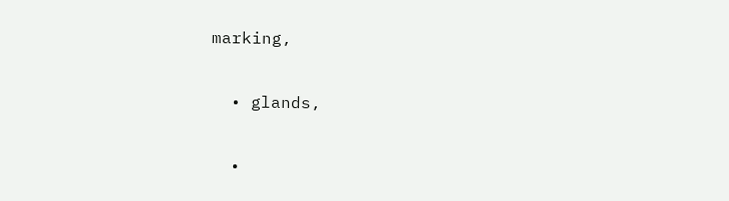marking,

  • glands,

  •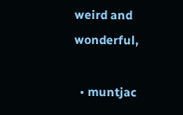weird and wonderful,

  • muntjac